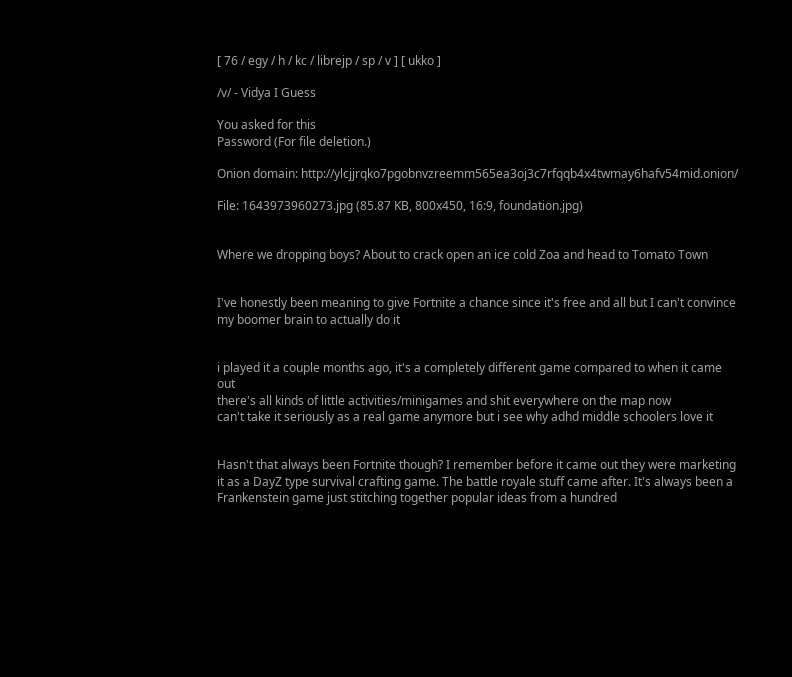[ 76 / egy / h / kc / librejp / sp / v ] [ ukko ]

/v/ - Vidya I Guess

You asked for this
Password (For file deletion.)

Onion domain: http://ylcjjrqko7pgobnvzreemm565ea3oj3c7rfqqb4x4twmay6hafv54mid.onion/

File: 1643973960273.jpg (85.87 KB, 800x450, 16:9, foundation.jpg)


Where we dropping boys? About to crack open an ice cold Zoa and head to Tomato Town


I've honestly been meaning to give Fortnite a chance since it's free and all but I can't convince my boomer brain to actually do it


i played it a couple months ago, it's a completely different game compared to when it came out
there's all kinds of little activities/minigames and shit everywhere on the map now
can't take it seriously as a real game anymore but i see why adhd middle schoolers love it


Hasn't that always been Fortnite though? I remember before it came out they were marketing it as a DayZ type survival crafting game. The battle royale stuff came after. It's always been a Frankenstein game just stitching together popular ideas from a hundred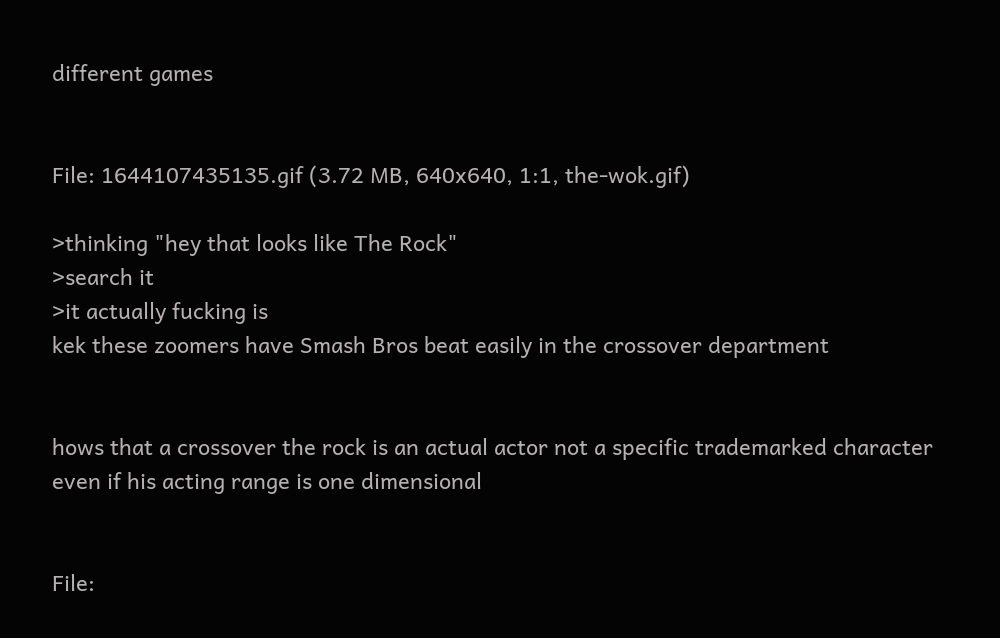different games


File: 1644107435135.gif (3.72 MB, 640x640, 1:1, the-wok.gif)

>thinking "hey that looks like The Rock"
>search it
>it actually fucking is
kek these zoomers have Smash Bros beat easily in the crossover department


hows that a crossover the rock is an actual actor not a specific trademarked character even if his acting range is one dimensional


File: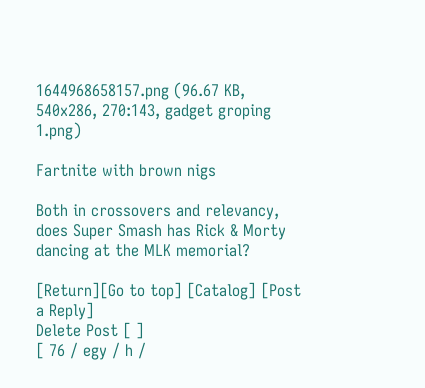1644968658157.png (96.67 KB, 540x286, 270:143, gadget groping 1.png)

Fartnite with brown nigs

Both in crossovers and relevancy, does Super Smash has Rick & Morty dancing at the MLK memorial?

[Return][Go to top] [Catalog] [Post a Reply]
Delete Post [ ]
[ 76 / egy / h /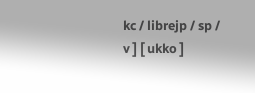kc / librejp / sp / v ] [ ukko ]